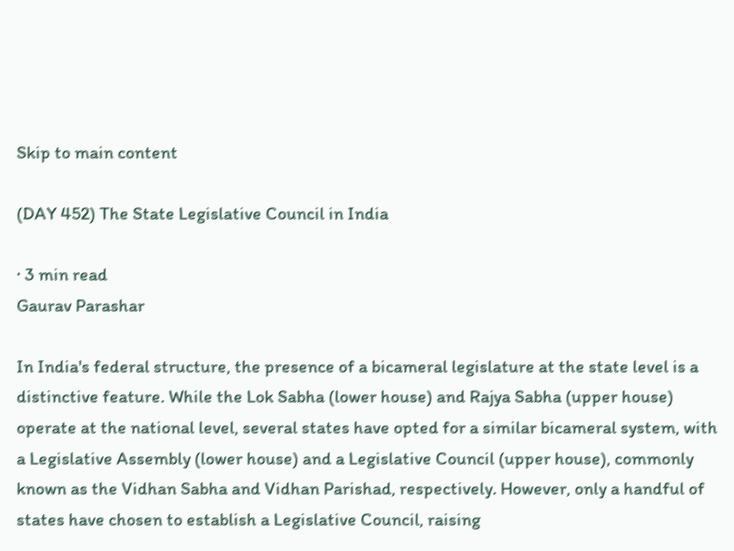Skip to main content

(DAY 452) The State Legislative Council in India

· 3 min read
Gaurav Parashar

In India's federal structure, the presence of a bicameral legislature at the state level is a distinctive feature. While the Lok Sabha (lower house) and Rajya Sabha (upper house) operate at the national level, several states have opted for a similar bicameral system, with a Legislative Assembly (lower house) and a Legislative Council (upper house), commonly known as the Vidhan Sabha and Vidhan Parishad, respectively. However, only a handful of states have chosen to establish a Legislative Council, raising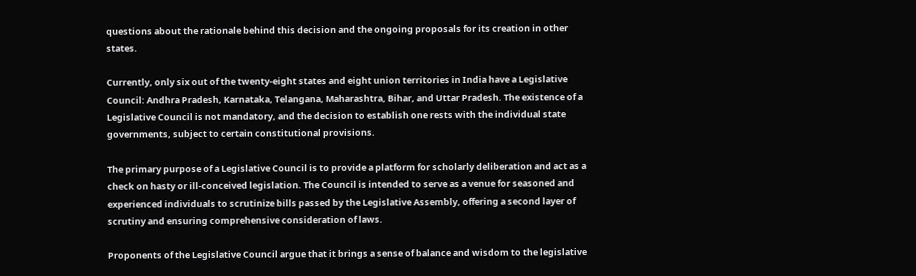questions about the rationale behind this decision and the ongoing proposals for its creation in other states.

Currently, only six out of the twenty-eight states and eight union territories in India have a Legislative Council: Andhra Pradesh, Karnataka, Telangana, Maharashtra, Bihar, and Uttar Pradesh. The existence of a Legislative Council is not mandatory, and the decision to establish one rests with the individual state governments, subject to certain constitutional provisions.

The primary purpose of a Legislative Council is to provide a platform for scholarly deliberation and act as a check on hasty or ill-conceived legislation. The Council is intended to serve as a venue for seasoned and experienced individuals to scrutinize bills passed by the Legislative Assembly, offering a second layer of scrutiny and ensuring comprehensive consideration of laws.

Proponents of the Legislative Council argue that it brings a sense of balance and wisdom to the legislative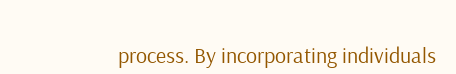process. By incorporating individuals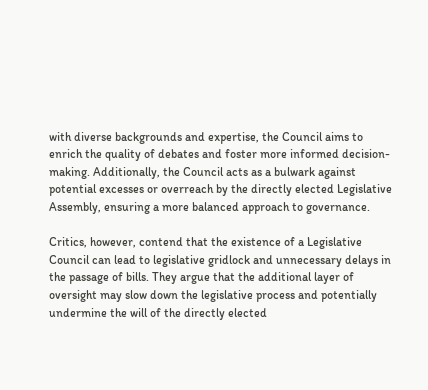with diverse backgrounds and expertise, the Council aims to enrich the quality of debates and foster more informed decision-making. Additionally, the Council acts as a bulwark against potential excesses or overreach by the directly elected Legislative Assembly, ensuring a more balanced approach to governance.

Critics, however, contend that the existence of a Legislative Council can lead to legislative gridlock and unnecessary delays in the passage of bills. They argue that the additional layer of oversight may slow down the legislative process and potentially undermine the will of the directly elected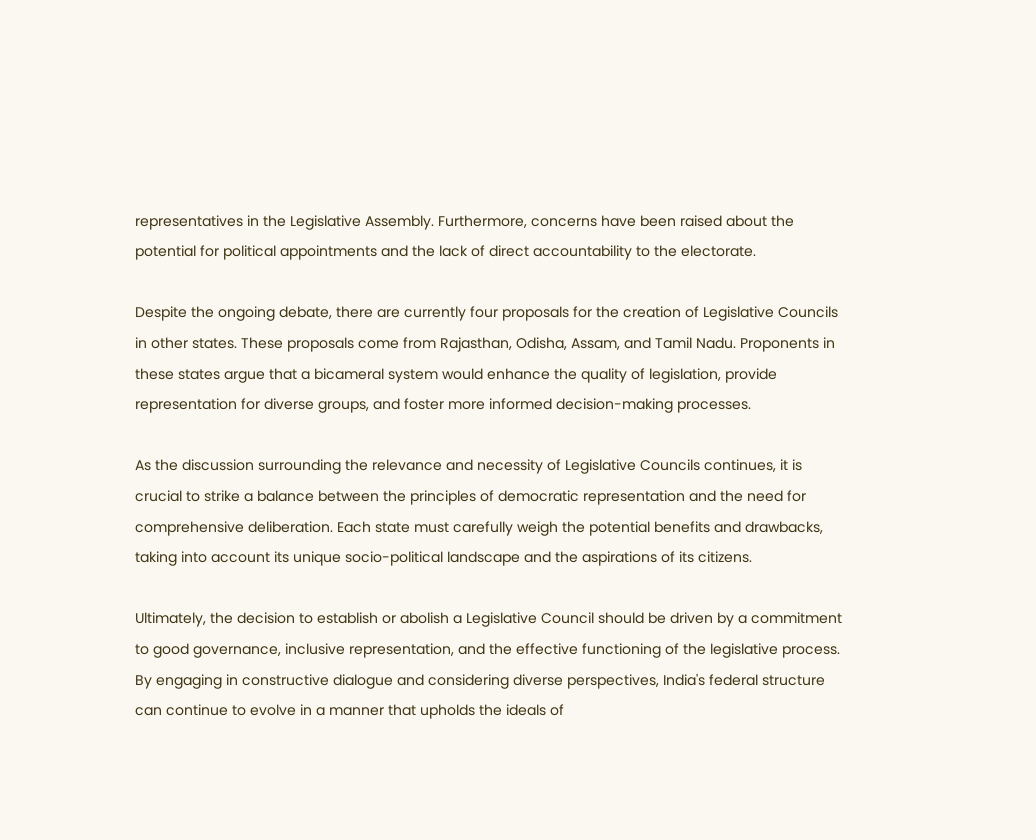representatives in the Legislative Assembly. Furthermore, concerns have been raised about the potential for political appointments and the lack of direct accountability to the electorate.

Despite the ongoing debate, there are currently four proposals for the creation of Legislative Councils in other states. These proposals come from Rajasthan, Odisha, Assam, and Tamil Nadu. Proponents in these states argue that a bicameral system would enhance the quality of legislation, provide representation for diverse groups, and foster more informed decision-making processes.

As the discussion surrounding the relevance and necessity of Legislative Councils continues, it is crucial to strike a balance between the principles of democratic representation and the need for comprehensive deliberation. Each state must carefully weigh the potential benefits and drawbacks, taking into account its unique socio-political landscape and the aspirations of its citizens.

Ultimately, the decision to establish or abolish a Legislative Council should be driven by a commitment to good governance, inclusive representation, and the effective functioning of the legislative process. By engaging in constructive dialogue and considering diverse perspectives, India's federal structure can continue to evolve in a manner that upholds the ideals of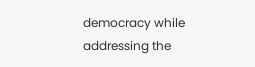democracy while addressing the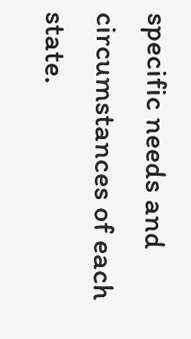specific needs and circumstances of each state.